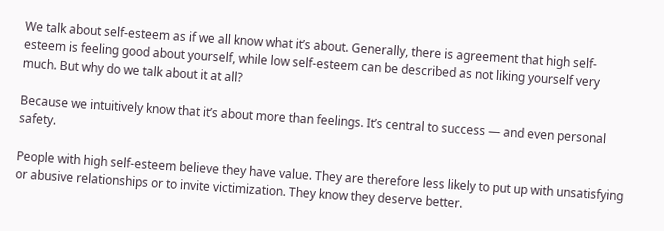We talk about self-esteem as if we all know what it’s about. Generally, there is agreement that high self-esteem is feeling good about yourself, while low self-esteem can be described as not liking yourself very much. But why do we talk about it at all?

Because we intuitively know that it’s about more than feelings. It’s central to success — and even personal safety.

People with high self-esteem believe they have value. They are therefore less likely to put up with unsatisfying or abusive relationships or to invite victimization. They know they deserve better.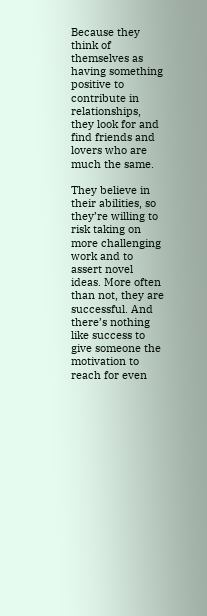Because they think of themselves as having something positive to contribute in relationships, they look for and find friends and lovers who are much the same.

They believe in their abilities, so they’re willing to risk taking on more challenging work and to assert novel ideas. More often than not, they are successful. And there’s nothing like success to give someone the motivation to reach for even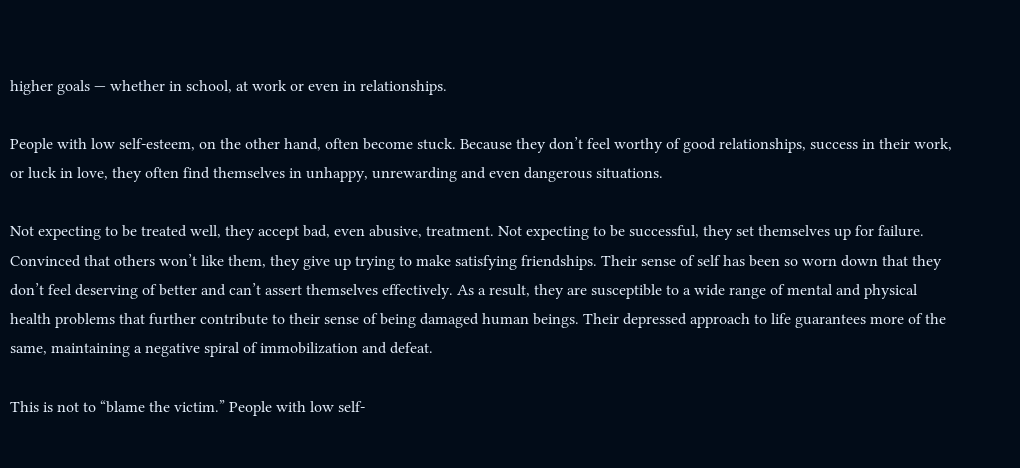higher goals — whether in school, at work or even in relationships.

People with low self-esteem, on the other hand, often become stuck. Because they don’t feel worthy of good relationships, success in their work, or luck in love, they often find themselves in unhappy, unrewarding and even dangerous situations.

Not expecting to be treated well, they accept bad, even abusive, treatment. Not expecting to be successful, they set themselves up for failure. Convinced that others won’t like them, they give up trying to make satisfying friendships. Their sense of self has been so worn down that they don’t feel deserving of better and can’t assert themselves effectively. As a result, they are susceptible to a wide range of mental and physical health problems that further contribute to their sense of being damaged human beings. Their depressed approach to life guarantees more of the same, maintaining a negative spiral of immobilization and defeat.

This is not to “blame the victim.” People with low self-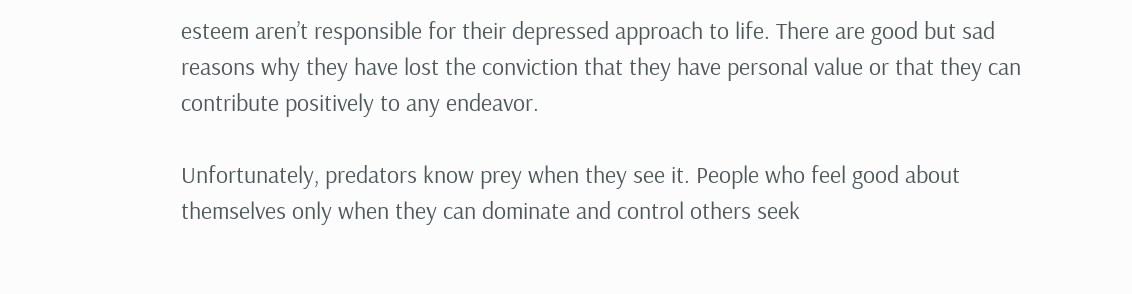esteem aren’t responsible for their depressed approach to life. There are good but sad reasons why they have lost the conviction that they have personal value or that they can contribute positively to any endeavor.

Unfortunately, predators know prey when they see it. People who feel good about themselves only when they can dominate and control others seek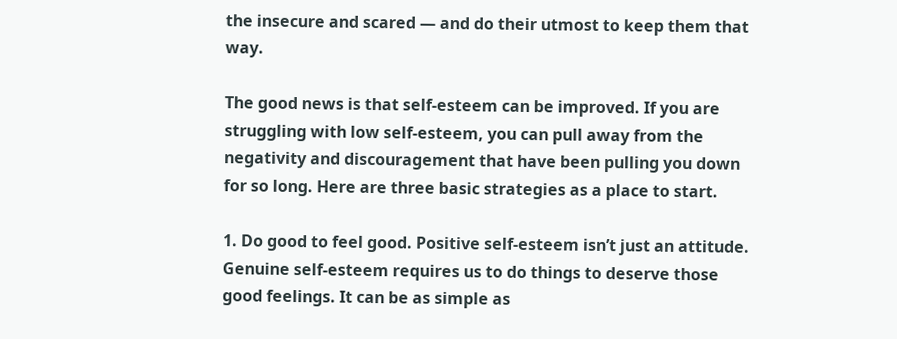the insecure and scared — and do their utmost to keep them that way.

The good news is that self-esteem can be improved. If you are struggling with low self-esteem, you can pull away from the negativity and discouragement that have been pulling you down for so long. Here are three basic strategies as a place to start.

1. Do good to feel good. Positive self-esteem isn’t just an attitude. Genuine self-esteem requires us to do things to deserve those good feelings. It can be as simple as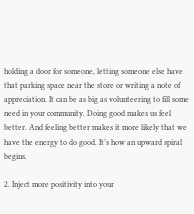holding a door for someone, letting someone else have that parking space near the store or writing a note of appreciation. It can be as big as volunteering to fill some need in your community. Doing good makes us feel better. And feeling better makes it more likely that we have the energy to do good. It’s how an upward spiral begins.

2. Inject more positivity into your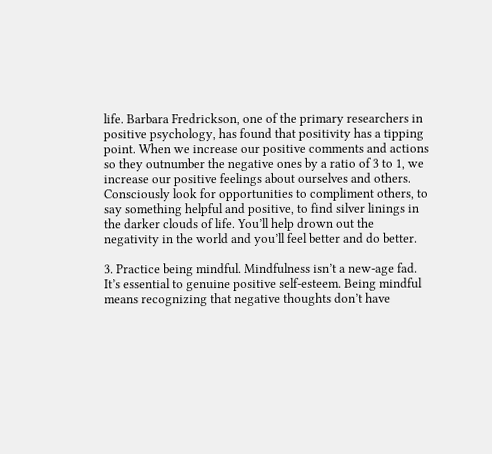life. Barbara Fredrickson, one of the primary researchers in positive psychology, has found that positivity has a tipping point. When we increase our positive comments and actions so they outnumber the negative ones by a ratio of 3 to 1, we increase our positive feelings about ourselves and others. Consciously look for opportunities to compliment others, to say something helpful and positive, to find silver linings in the darker clouds of life. You’ll help drown out the negativity in the world and you’ll feel better and do better.

3. Practice being mindful. Mindfulness isn’t a new-age fad. It’s essential to genuine positive self-esteem. Being mindful means recognizing that negative thoughts don’t have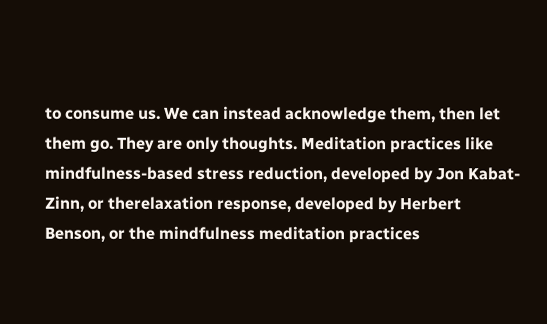to consume us. We can instead acknowledge them, then let them go. They are only thoughts. Meditation practices like mindfulness-based stress reduction, developed by Jon Kabat-Zinn, or therelaxation response, developed by Herbert Benson, or the mindfulness meditation practices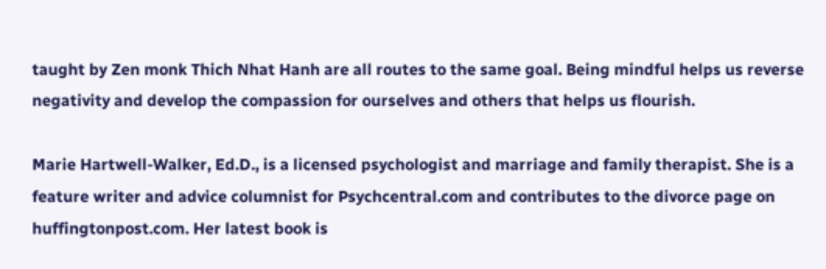taught by Zen monk Thich Nhat Hanh are all routes to the same goal. Being mindful helps us reverse negativity and develop the compassion for ourselves and others that helps us flourish.

Marie Hartwell-Walker, Ed.D., is a licensed psychologist and marriage and family therapist. She is a feature writer and advice columnist for Psychcentral.com and contributes to the divorce page on huffingtonpost.com. Her latest book is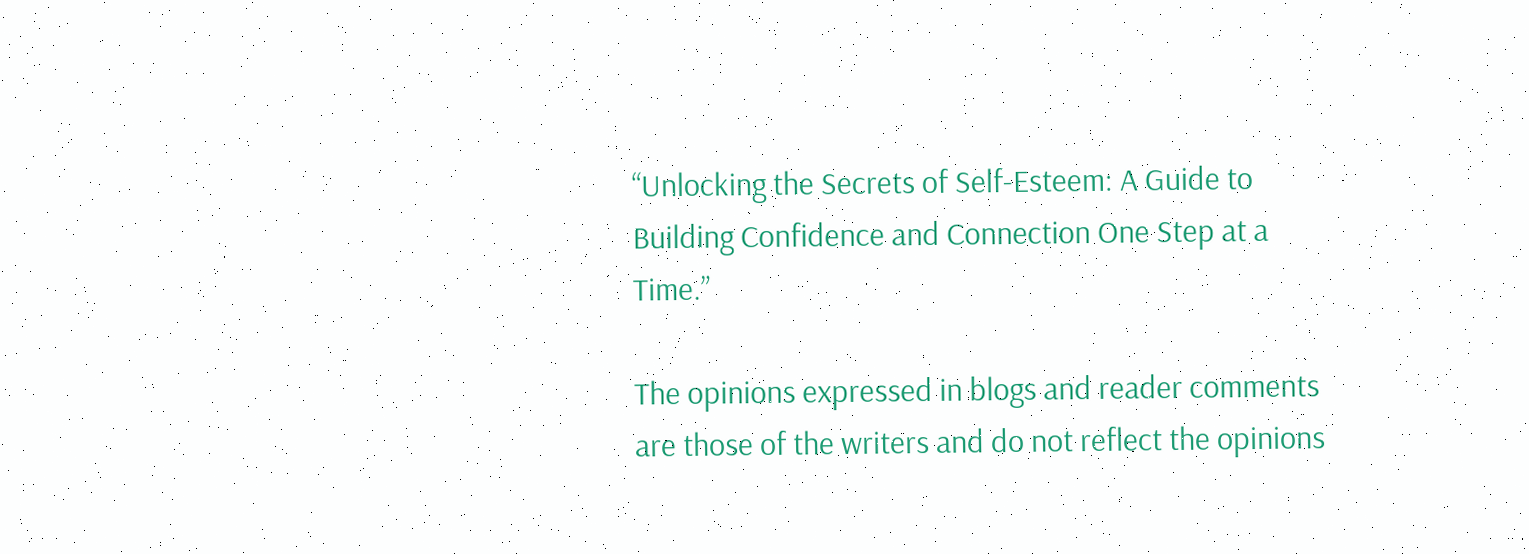“Unlocking the Secrets of Self-Esteem: A Guide to Building Confidence and Connection One Step at a Time.”

The opinions expressed in blogs and reader comments are those of the writers and do not reflect the opinions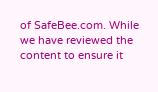of SafeBee.com. While we have reviewed the content to ensure it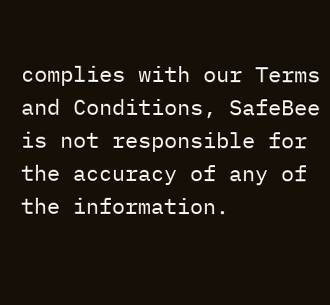complies with our Terms and Conditions, SafeBee is not responsible for the accuracy of any of the information.